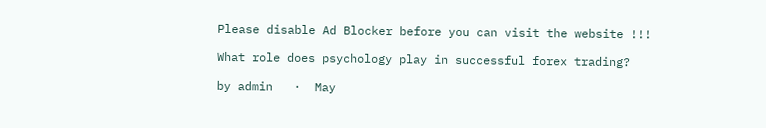Please disable Ad Blocker before you can visit the website !!!

What role does psychology play in successful forex trading?

by admin   ·  May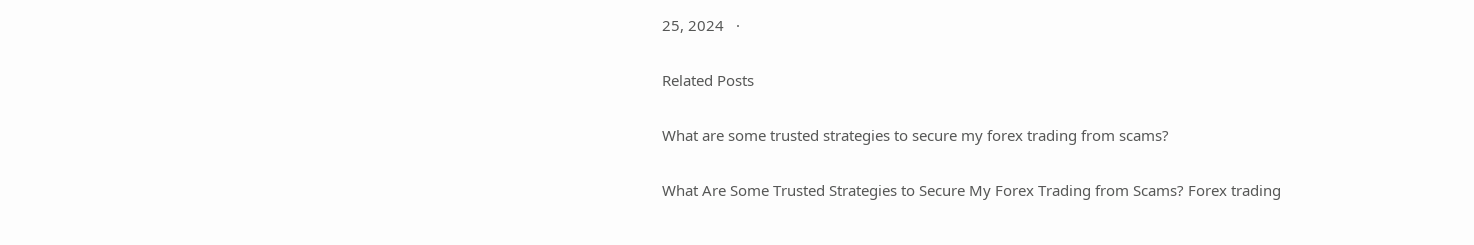25, 2024   ·

Related Posts

What are some trusted strategies to secure my forex trading from scams?

What Are Some Trusted Strategies to Secure My Forex Trading from Scams? Forex trading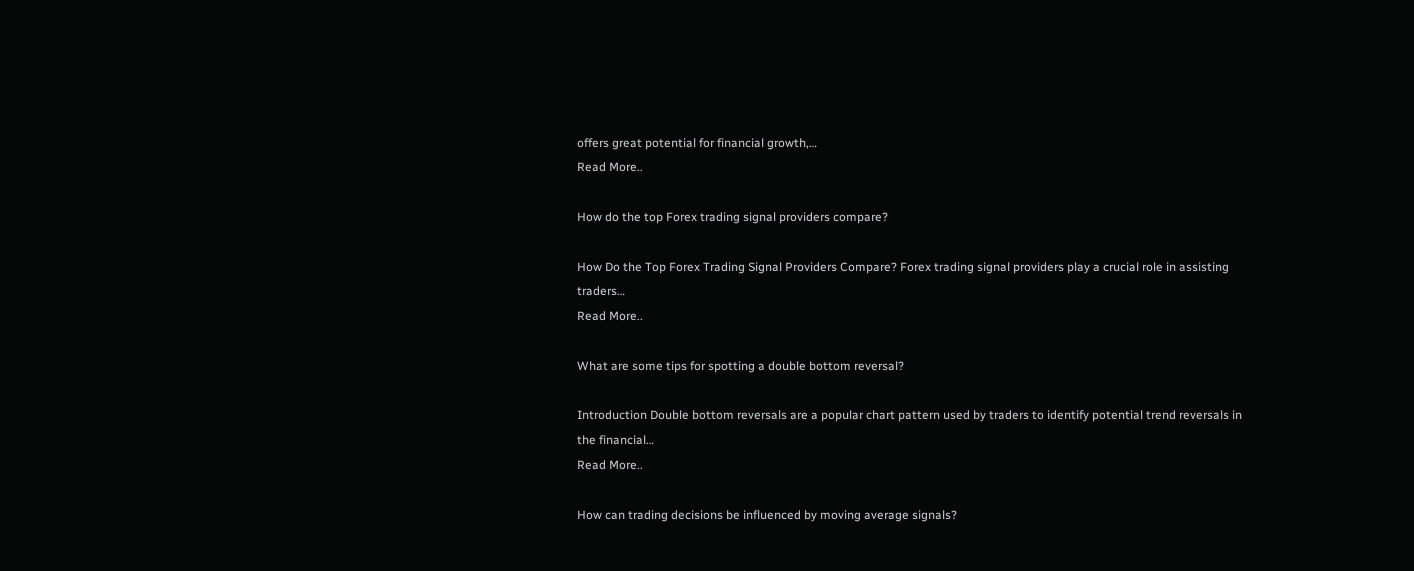offers great potential for financial growth,…
Read More..

How do the top Forex trading signal providers compare?

How Do the Top Forex Trading Signal Providers Compare? Forex trading signal providers play a crucial role in assisting traders…
Read More..

What are some tips for spotting a double bottom reversal?

Introduction Double bottom reversals are a popular chart pattern used by traders to identify potential trend reversals in the financial…
Read More..

How can trading decisions be influenced by moving average signals?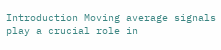Introduction Moving average signals play a crucial role in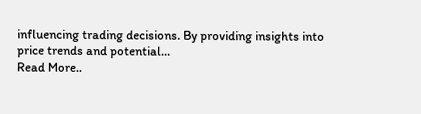influencing trading decisions. By providing insights into price trends and potential…
Read More..